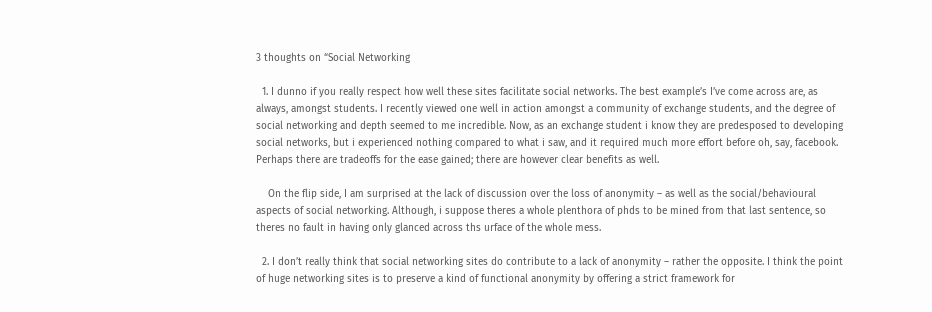3 thoughts on “Social Networking

  1. I dunno if you really respect how well these sites facilitate social networks. The best example’s I’ve come across are, as always, amongst students. I recently viewed one well in action amongst a community of exchange students, and the degree of social networking and depth seemed to me incredible. Now, as an exchange student i know they are predesposed to developing social networks, but i experienced nothing compared to what i saw, and it required much more effort before oh, say, facebook. Perhaps there are tradeoffs for the ease gained; there are however clear benefits as well.

    On the flip side, I am surprised at the lack of discussion over the loss of anonymity – as well as the social/behavioural aspects of social networking. Although, i suppose theres a whole plenthora of phds to be mined from that last sentence, so theres no fault in having only glanced across ths urface of the whole mess.

  2. I don’t really think that social networking sites do contribute to a lack of anonymity – rather the opposite. I think the point of huge networking sites is to preserve a kind of functional anonymity by offering a strict framework for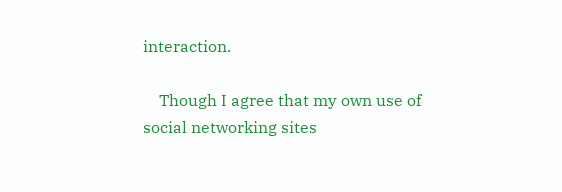interaction.

    Though I agree that my own use of social networking sites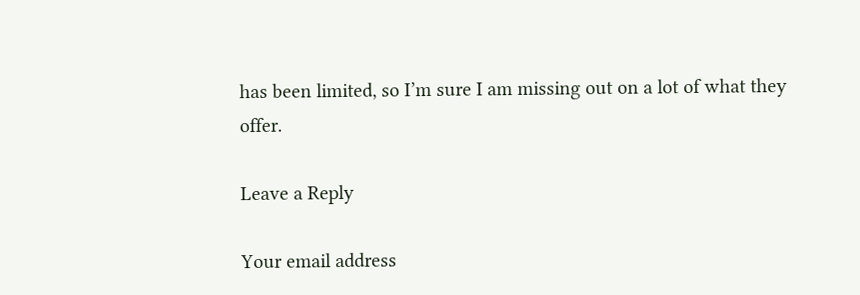has been limited, so I’m sure I am missing out on a lot of what they offer.

Leave a Reply

Your email address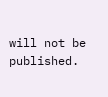will not be published.